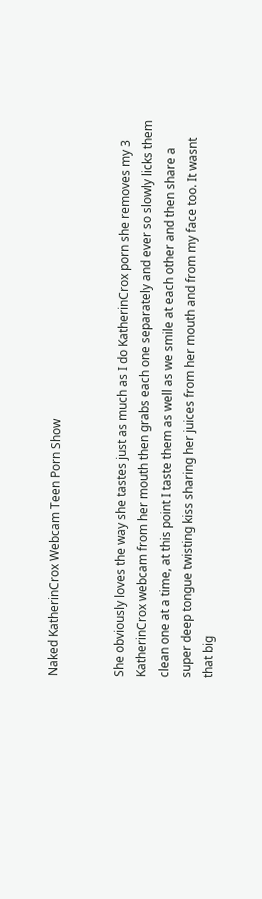Naked KatherinCrox Webcam Teen Porn Show


She obviously loves the way she tastes just as much as I do KatherinCrox porn she removes my 3 KatherinCrox webcam from her mouth then grabs each one separately and ever so slowly licks them clean one at a time, at this point I taste them as well as we smile at each other and then share a super deep tongue twisting kiss sharing her juices from her mouth and from my face too. It wasnt that big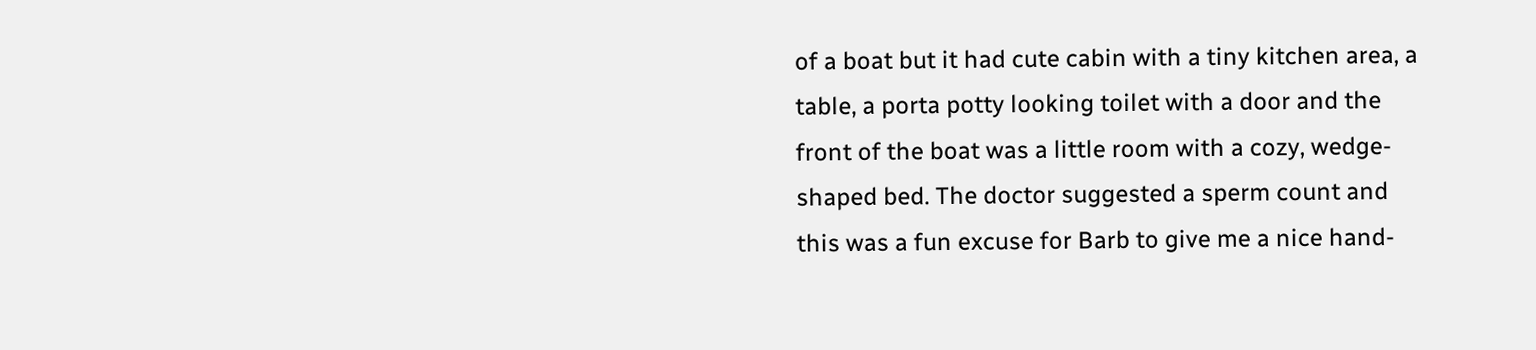of a boat but it had cute cabin with a tiny kitchen area, a table, a porta potty looking toilet with a door and the front of the boat was a little room with a cozy, wedge-shaped bed. The doctor suggested a sperm count and this was a fun excuse for Barb to give me a nice hand-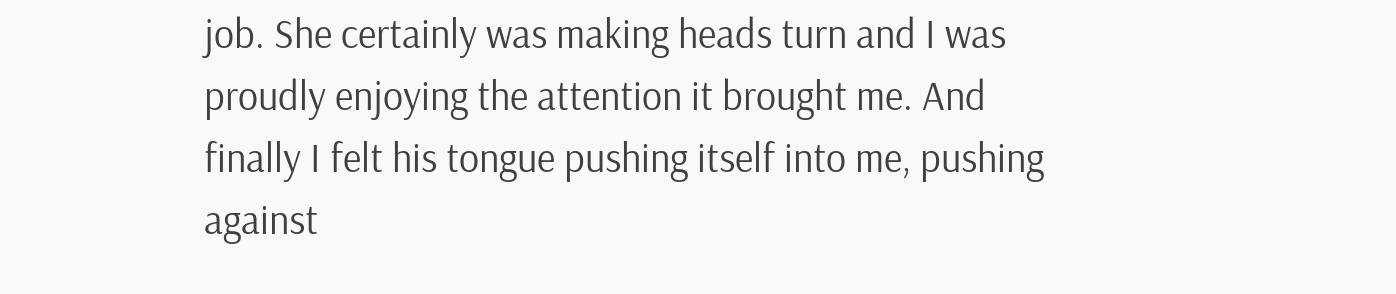job. She certainly was making heads turn and I was proudly enjoying the attention it brought me. And finally I felt his tongue pushing itself into me, pushing against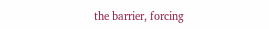the barrier, forcing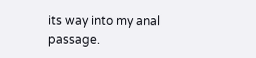its way into my anal passage.